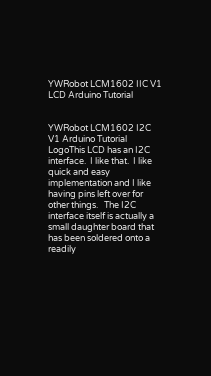YWRobot LCM1602 IIC V1 LCD Arduino Tutorial


YWRobot LCM1602 I2C V1 Arduino Tutorial LogoThis LCD has an I2C interface.  I like that.  I like quick and easy implementation and I like having pins left over for other things.   The I2C interface itself is actually a small daughter board that has been soldered onto a readily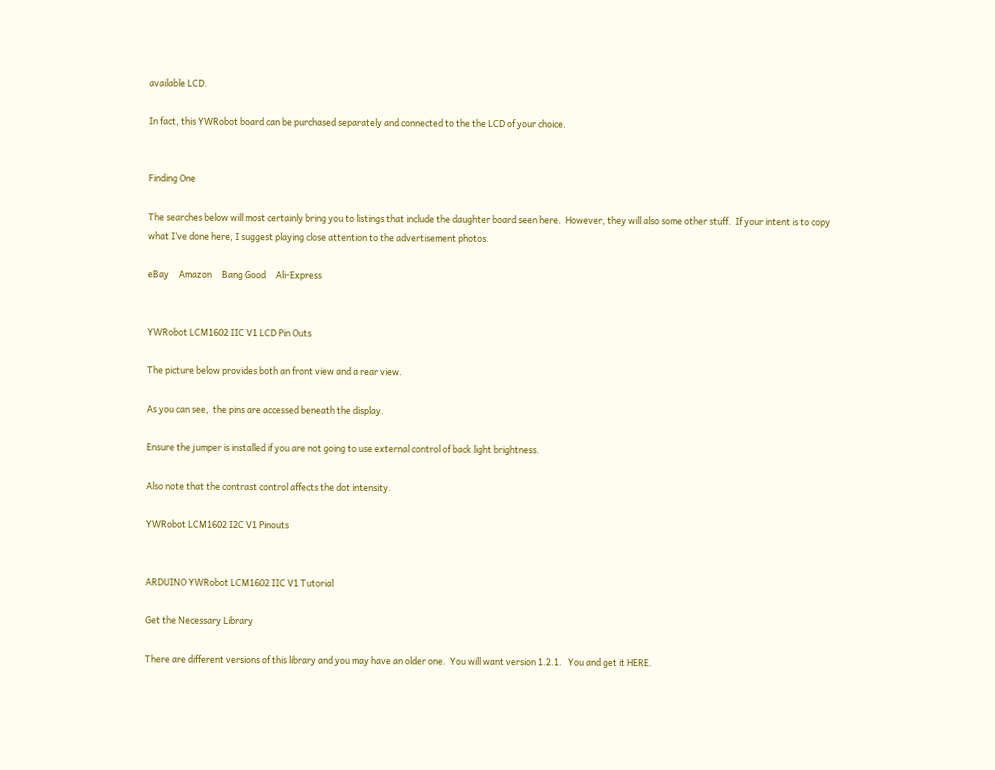available LCD.

In fact, this YWRobot board can be purchased separately and connected to the the LCD of your choice.


Finding One

The searches below will most certainly bring you to listings that include the daughter board seen here.  However, they will also some other stuff.  If your intent is to copy what I’ve done here, I suggest playing close attention to the advertisement photos.

eBay     Amazon     Bang Good     Ali-Express


YWRobot LCM1602 IIC V1 LCD Pin Outs

The picture below provides both an front view and a rear view.

As you can see,  the pins are accessed beneath the display.

Ensure the jumper is installed if you are not going to use external control of back light brightness.

Also note that the contrast control affects the dot intensity.

YWRobot LCM1602 I2C V1 Pinouts


ARDUINO YWRobot LCM1602 IIC V1 Tutorial

Get the Necessary Library

There are different versions of this library and you may have an older one.  You will want version 1.2.1.   You and get it HERE.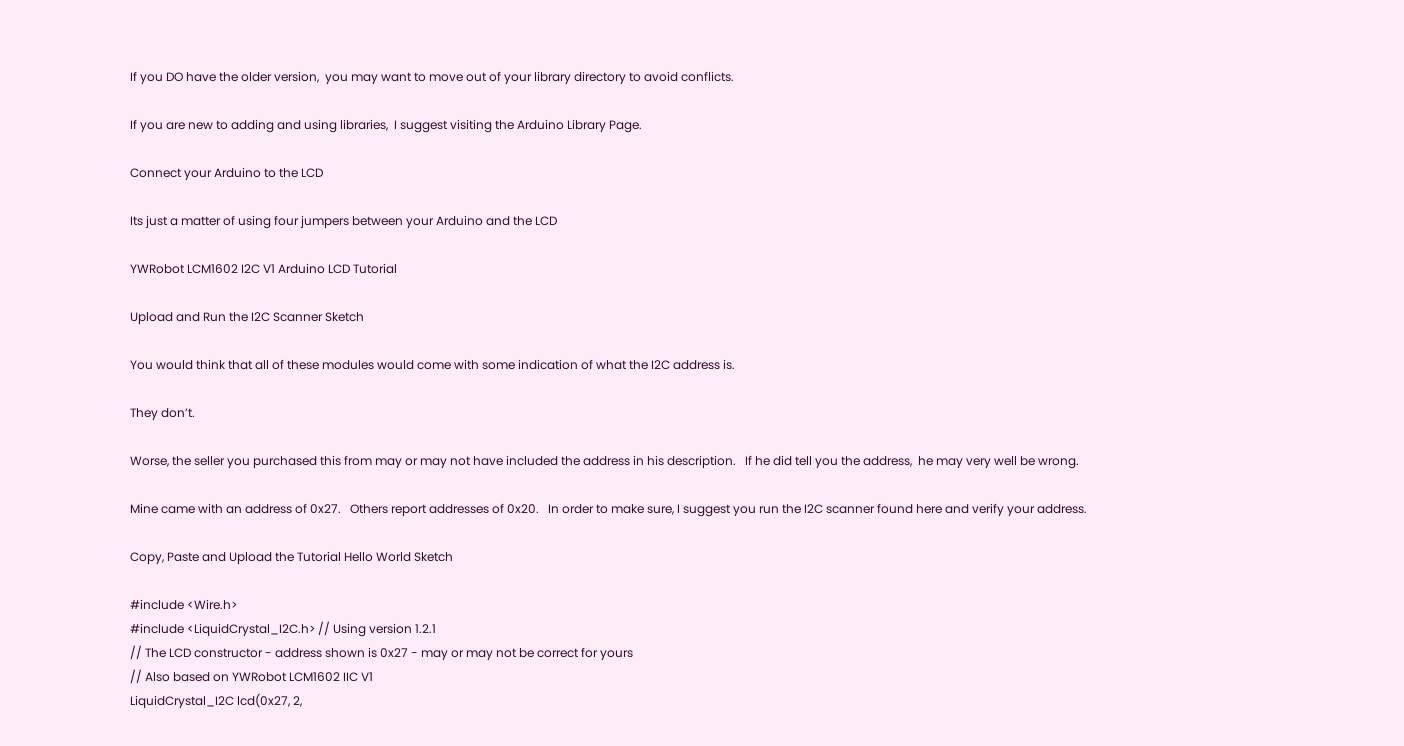If you DO have the older version,  you may want to move out of your library directory to avoid conflicts.

If you are new to adding and using libraries,  I suggest visiting the Arduino Library Page.

Connect your Arduino to the LCD

Its just a matter of using four jumpers between your Arduino and the LCD

YWRobot LCM1602 I2C V1 Arduino LCD Tutorial

Upload and Run the I2C Scanner Sketch

You would think that all of these modules would come with some indication of what the I2C address is.

They don’t.

Worse, the seller you purchased this from may or may not have included the address in his description.   If he did tell you the address,  he may very well be wrong.

Mine came with an address of 0x27.   Others report addresses of 0x20.   In order to make sure, I suggest you run the I2C scanner found here and verify your address.

Copy, Paste and Upload the Tutorial Hello World Sketch

#include <Wire.h>
#include <LiquidCrystal_I2C.h> // Using version 1.2.1
// The LCD constructor - address shown is 0x27 - may or may not be correct for yours
// Also based on YWRobot LCM1602 IIC V1
LiquidCrystal_I2C lcd(0x27, 2,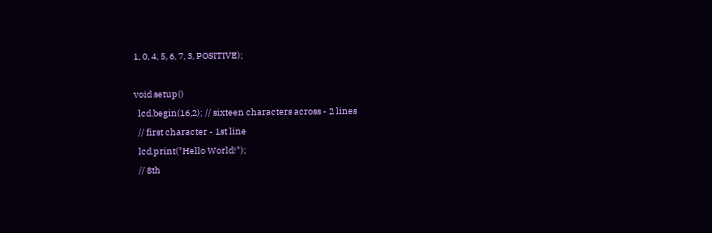1, 0, 4, 5, 6, 7, 3, POSITIVE);

void setup()
  lcd.begin(16,2); // sixteen characters across - 2 lines
  // first character - 1st line
  lcd.print("Hello World!");
  // 8th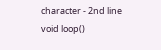character - 2nd line
void loop()